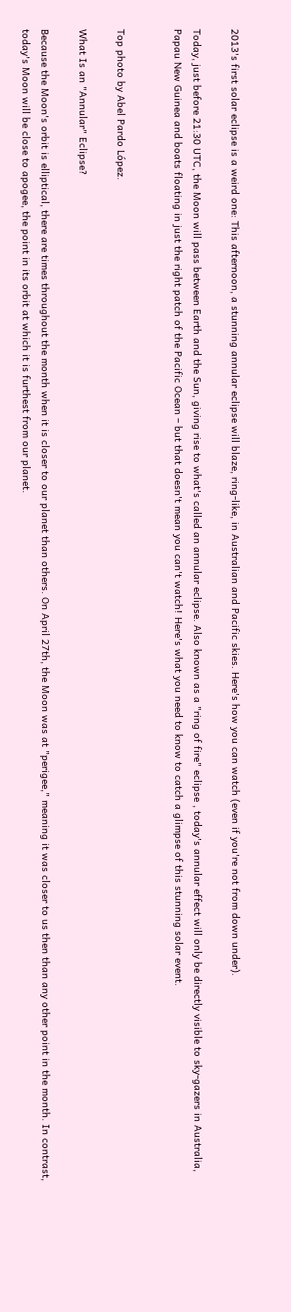2013's first solar eclipse is a weird one: This afternoon, a stunning annular eclipse will blaze, ring-like, in Australian and Pacific skies. Here's how you can watch (even if you're not from down under).

Today, just before 21:30 UTC, the Moon will pass between Earth and the Sun, giving rise to what's called an annular eclipse. Also known as a "ring of fire" eclipse , today's annular effect will only be directly visible to sky-gazers in Australia, Papau New Guinea and boats floating in just the right patch of the Pacific Ocean – but that doesn't mean you can't watch! Here's what you need to know to catch a glimpse of this stunning solar event.


Top photo by Abel Pardo López.

What Is an "Annular" Eclipse?

Because the Moon's orbit is elliptical, there are times throughout the month when it is closer to our planet than others. On April 27th, the Moon was at "perigee," meaning it was closer to us then than any other point in the month. In contrast, today's Moon will be close to apogee, the point in its orbit at which it is furthest from our planet.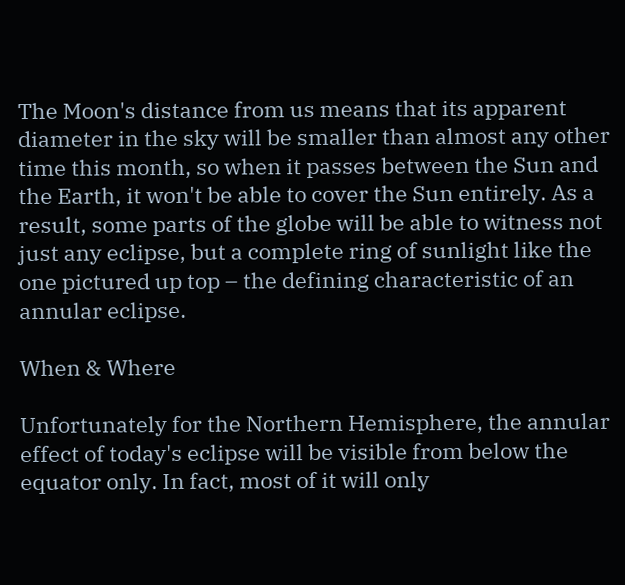The Moon's distance from us means that its apparent diameter in the sky will be smaller than almost any other time this month, so when it passes between the Sun and the Earth, it won't be able to cover the Sun entirely. As a result, some parts of the globe will be able to witness not just any eclipse, but a complete ring of sunlight like the one pictured up top – the defining characteristic of an annular eclipse.

When & Where

Unfortunately for the Northern Hemisphere, the annular effect of today's eclipse will be visible from below the equator only. In fact, most of it will only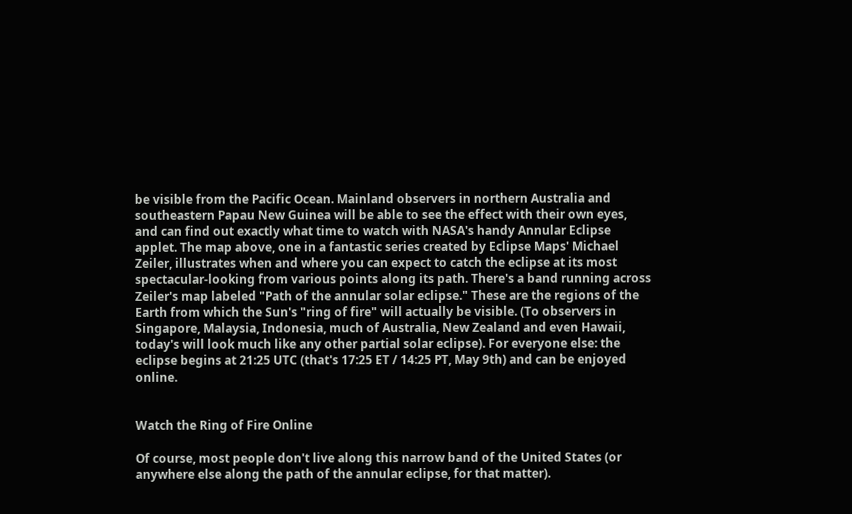be visible from the Pacific Ocean. Mainland observers in northern Australia and southeastern Papau New Guinea will be able to see the effect with their own eyes, and can find out exactly what time to watch with NASA's handy Annular Eclipse applet. The map above, one in a fantastic series created by Eclipse Maps' Michael Zeiler, illustrates when and where you can expect to catch the eclipse at its most spectacular-looking from various points along its path. There's a band running across Zeiler's map labeled "Path of the annular solar eclipse." These are the regions of the Earth from which the Sun's "ring of fire" will actually be visible. (To observers in Singapore, Malaysia, Indonesia, much of Australia, New Zealand and even Hawaii, today's will look much like any other partial solar eclipse). For everyone else: the eclipse begins at 21:25 UTC (that's 17:25 ET / 14:25 PT, May 9th) and can be enjoyed online.


Watch the Ring of Fire Online

Of course, most people don't live along this narrow band of the United States (or anywhere else along the path of the annular eclipse, for that matter).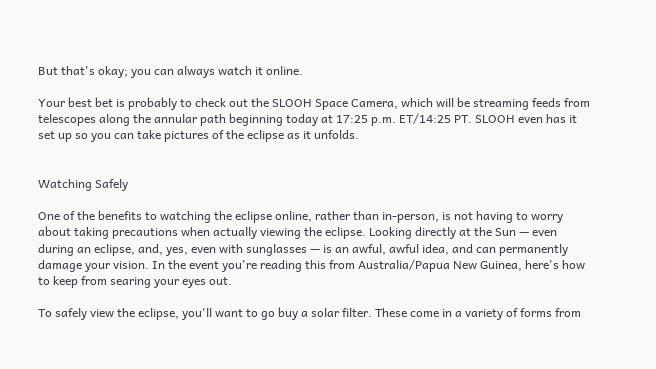But that's okay; you can always watch it online.

Your best bet is probably to check out the SLOOH Space Camera, which will be streaming feeds from telescopes along the annular path beginning today at 17:25 p.m. ET/14:25 PT. SLOOH even has it set up so you can take pictures of the eclipse as it unfolds.


Watching Safely

One of the benefits to watching the eclipse online, rather than in-person, is not having to worry about taking precautions when actually viewing the eclipse. Looking directly at the Sun — even during an eclipse, and, yes, even with sunglasses — is an awful, awful idea, and can permanently damage your vision. In the event you're reading this from Australia/Papua New Guinea, here's how to keep from searing your eyes out.

To safely view the eclipse, you'll want to go buy a solar filter. These come in a variety of forms from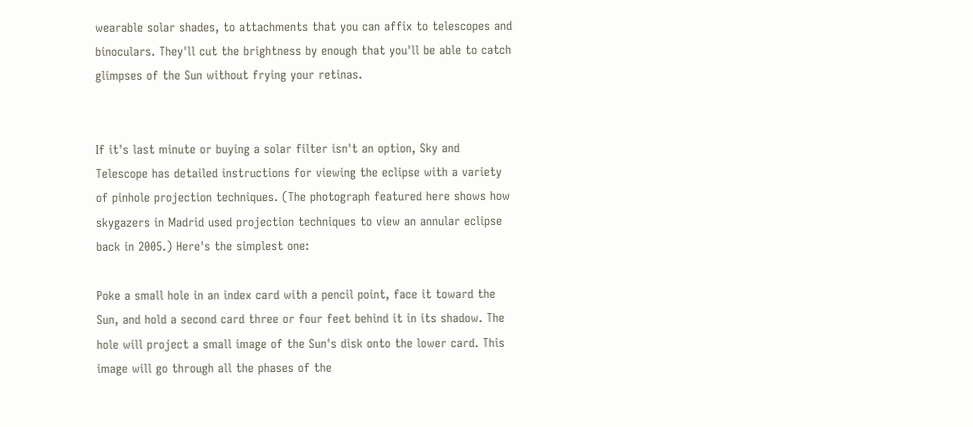wearable solar shades, to attachments that you can affix to telescopes and binoculars. They'll cut the brightness by enough that you'll be able to catch glimpses of the Sun without frying your retinas.


If it's last minute or buying a solar filter isn't an option, Sky and Telescope has detailed instructions for viewing the eclipse with a variety of pinhole projection techniques. (The photograph featured here shows how skygazers in Madrid used projection techniques to view an annular eclipse back in 2005.) Here's the simplest one:

Poke a small hole in an index card with a pencil point, face it toward the Sun, and hold a second card three or four feet behind it in its shadow. The hole will project a small image of the Sun's disk onto the lower card. This image will go through all the phases of the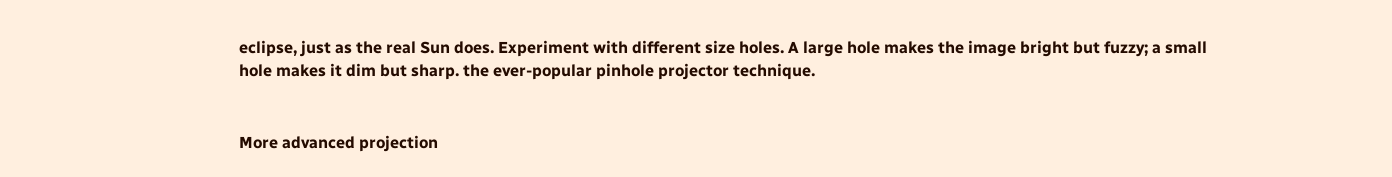eclipse, just as the real Sun does. Experiment with different size holes. A large hole makes the image bright but fuzzy; a small hole makes it dim but sharp. the ever-popular pinhole projector technique.


More advanced projection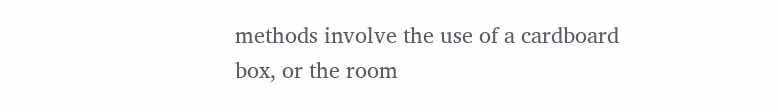methods involve the use of a cardboard box, or the room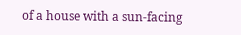of a house with a sun-facing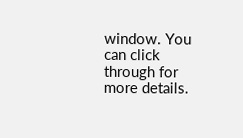window. You can click through for more details.